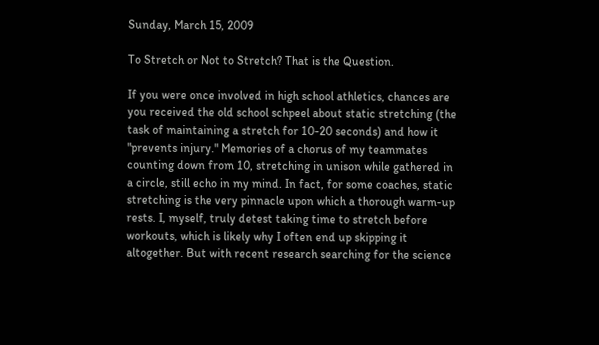Sunday, March 15, 2009

To Stretch or Not to Stretch? That is the Question.

If you were once involved in high school athletics, chances are you received the old school schpeel about static stretching (the task of maintaining a stretch for 10-20 seconds) and how it "prevents injury." Memories of a chorus of my teammates counting down from 10, stretching in unison while gathered in a circle, still echo in my mind. In fact, for some coaches, static stretching is the very pinnacle upon which a thorough warm-up rests. I, myself, truly detest taking time to stretch before workouts, which is likely why I often end up skipping it altogether. But with recent research searching for the science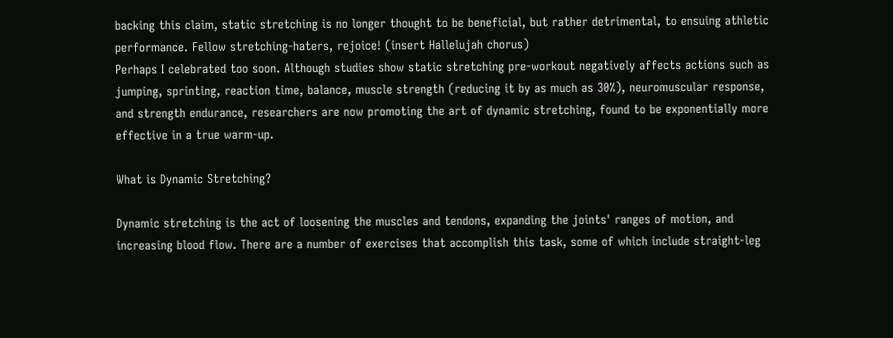backing this claim, static stretching is no longer thought to be beneficial, but rather detrimental, to ensuing athletic performance. Fellow stretching-haters, rejoice! (insert Hallelujah chorus)
Perhaps I celebrated too soon. Although studies show static stretching pre-workout negatively affects actions such as jumping, sprinting, reaction time, balance, muscle strength (reducing it by as much as 30%), neuromuscular response, and strength endurance, researchers are now promoting the art of dynamic stretching, found to be exponentially more effective in a true warm-up.

What is Dynamic Stretching?

Dynamic stretching is the act of loosening the muscles and tendons, expanding the joints' ranges of motion, and increasing blood flow. There are a number of exercises that accomplish this task, some of which include straight-leg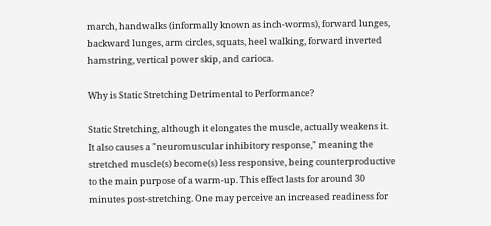march, handwalks (informally known as inch-worms), forward lunges, backward lunges, arm circles, squats, heel walking, forward inverted hamstring, vertical power skip, and carioca.

Why is Static Stretching Detrimental to Performance?

Static Stretching, although it elongates the muscle, actually weakens it. It also causes a "neuromuscular inhibitory response," meaning the stretched muscle(s) become(s) less responsive, being counterproductive to the main purpose of a warm-up. This effect lasts for around 30 minutes post-stretching. One may perceive an increased readiness for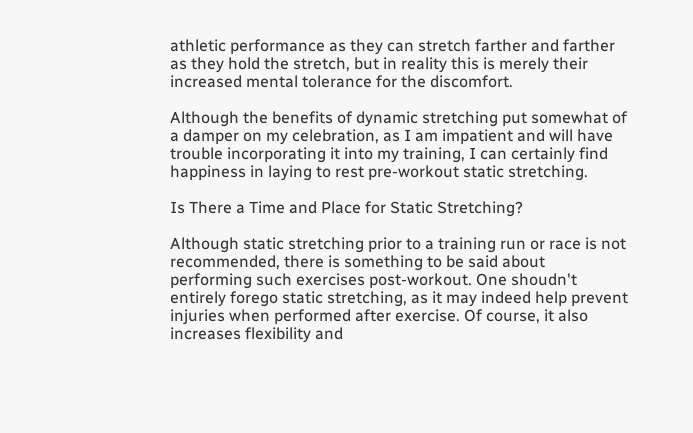athletic performance as they can stretch farther and farther as they hold the stretch, but in reality this is merely their increased mental tolerance for the discomfort.

Although the benefits of dynamic stretching put somewhat of a damper on my celebration, as I am impatient and will have trouble incorporating it into my training, I can certainly find happiness in laying to rest pre-workout static stretching.

Is There a Time and Place for Static Stretching?

Although static stretching prior to a training run or race is not recommended, there is something to be said about performing such exercises post-workout. One shoudn't entirely forego static stretching, as it may indeed help prevent injuries when performed after exercise. Of course, it also increases flexibility and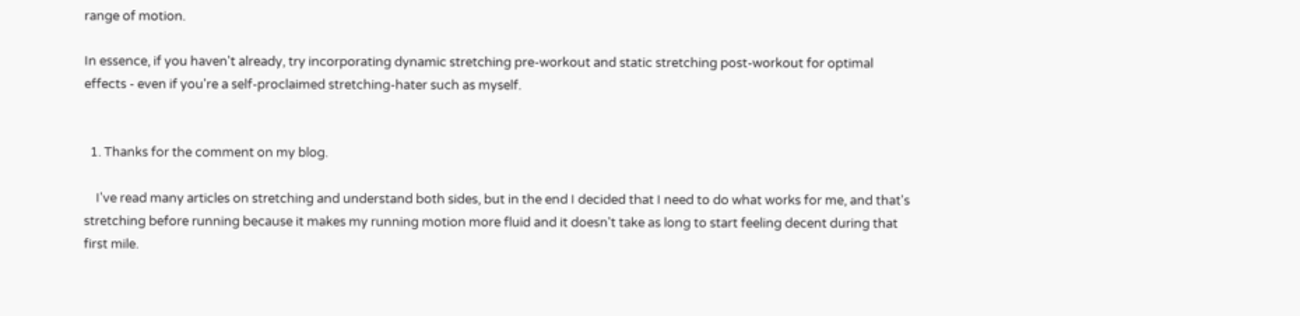range of motion.

In essence, if you haven't already, try incorporating dynamic stretching pre-workout and static stretching post-workout for optimal effects - even if you're a self-proclaimed stretching-hater such as myself.


  1. Thanks for the comment on my blog.

    I've read many articles on stretching and understand both sides, but in the end I decided that I need to do what works for me, and that's stretching before running because it makes my running motion more fluid and it doesn't take as long to start feeling decent during that first mile.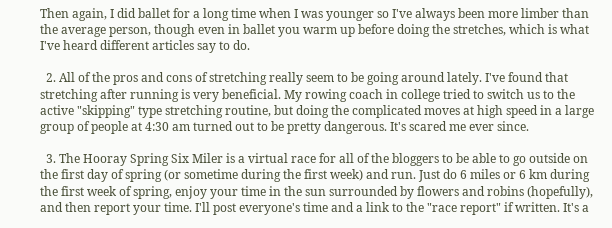Then again, I did ballet for a long time when I was younger so I've always been more limber than the average person, though even in ballet you warm up before doing the stretches, which is what I've heard different articles say to do.

  2. All of the pros and cons of stretching really seem to be going around lately. I've found that stretching after running is very beneficial. My rowing coach in college tried to switch us to the active "skipping" type stretching routine, but doing the complicated moves at high speed in a large group of people at 4:30 am turned out to be pretty dangerous. It's scared me ever since.

  3. The Hooray Spring Six Miler is a virtual race for all of the bloggers to be able to go outside on the first day of spring (or sometime during the first week) and run. Just do 6 miles or 6 km during the first week of spring, enjoy your time in the sun surrounded by flowers and robins (hopefully), and then report your time. I'll post everyone's time and a link to the "race report" if written. It's a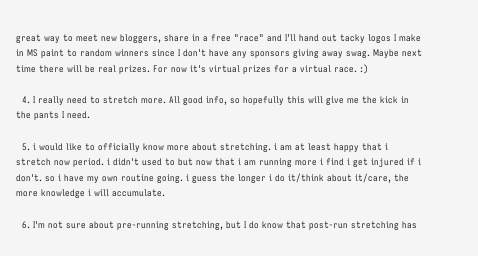great way to meet new bloggers, share in a free "race" and I'll hand out tacky logos I make in MS paint to random winners since I don't have any sponsors giving away swag. Maybe next time there will be real prizes. For now it's virtual prizes for a virtual race. :)

  4. I really need to stretch more. All good info, so hopefully this will give me the kick in the pants I need.

  5. i would like to officially know more about stretching. i am at least happy that i stretch now period. i didn't used to but now that i am running more i find i get injured if i don't. so i have my own routine going. i guess the longer i do it/think about it/care, the more knowledge i will accumulate.

  6. I'm not sure about pre-running stretching, but I do know that post-run stretching has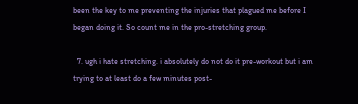been the key to me preventing the injuries that plagued me before I began doing it. So count me in the pro-stretching group.

  7. ugh i hate stretching. i absolutely do not do it pre-workout but i am trying to at least do a few minutes post-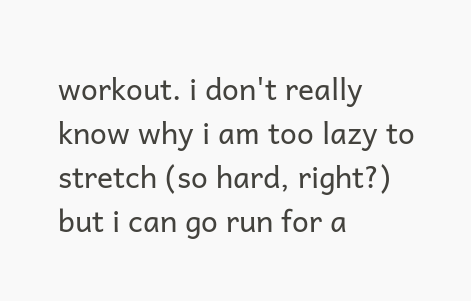workout. i don't really know why i am too lazy to stretch (so hard, right?) but i can go run for a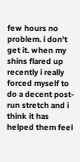few hours no problem. i don't get it. when my shins flared up recently i really forced myself to do a decent post-run stretch and i think it has helped them feel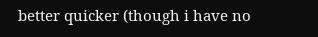better quicker (though i have no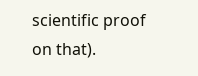scientific proof on that).